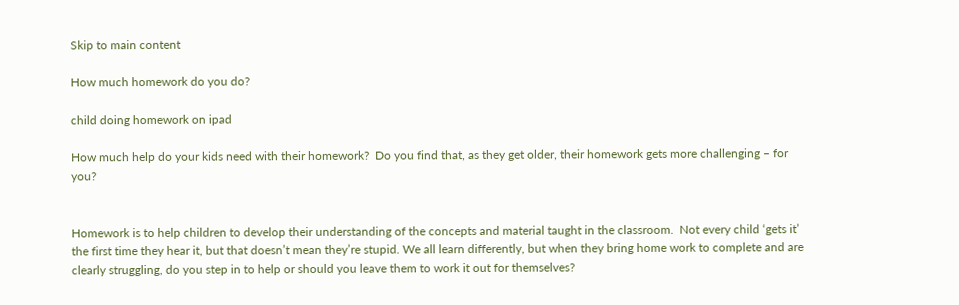Skip to main content

How much homework do you do?

child doing homework on ipad

How much help do your kids need with their homework?  Do you find that, as they get older, their homework gets more challenging – for you?


Homework is to help children to develop their understanding of the concepts and material taught in the classroom.  Not every child ‘gets it’ the first time they hear it, but that doesn’t mean they’re stupid. We all learn differently, but when they bring home work to complete and are clearly struggling, do you step in to help or should you leave them to work it out for themselves?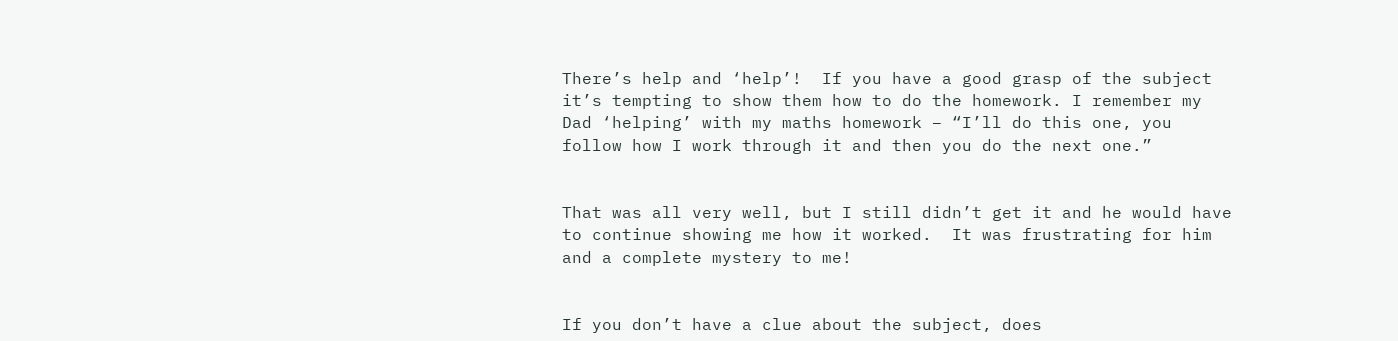There’s help and ‘help’!  If you have a good grasp of the subject it’s tempting to show them how to do the homework. I remember my Dad ‘helping’ with my maths homework – “I’ll do this one, you follow how I work through it and then you do the next one.”


That was all very well, but I still didn’t get it and he would have to continue showing me how it worked.  It was frustrating for him and a complete mystery to me!


If you don’t have a clue about the subject, does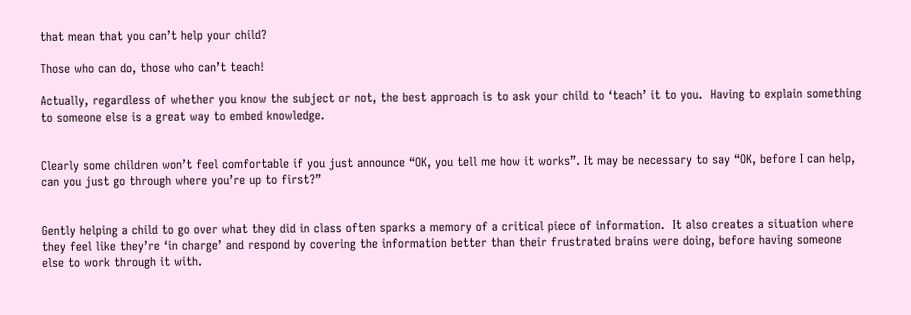that mean that you can’t help your child?

Those who can do, those who can’t teach!

Actually, regardless of whether you know the subject or not, the best approach is to ask your child to ‘teach’ it to you.  Having to explain something to someone else is a great way to embed knowledge.


Clearly some children won’t feel comfortable if you just announce “OK, you tell me how it works”. It may be necessary to say “OK, before I can help, can you just go through where you’re up to first?”


Gently helping a child to go over what they did in class often sparks a memory of a critical piece of information.  It also creates a situation where they feel like they’re ‘in charge’ and respond by covering the information better than their frustrated brains were doing, before having someone else to work through it with.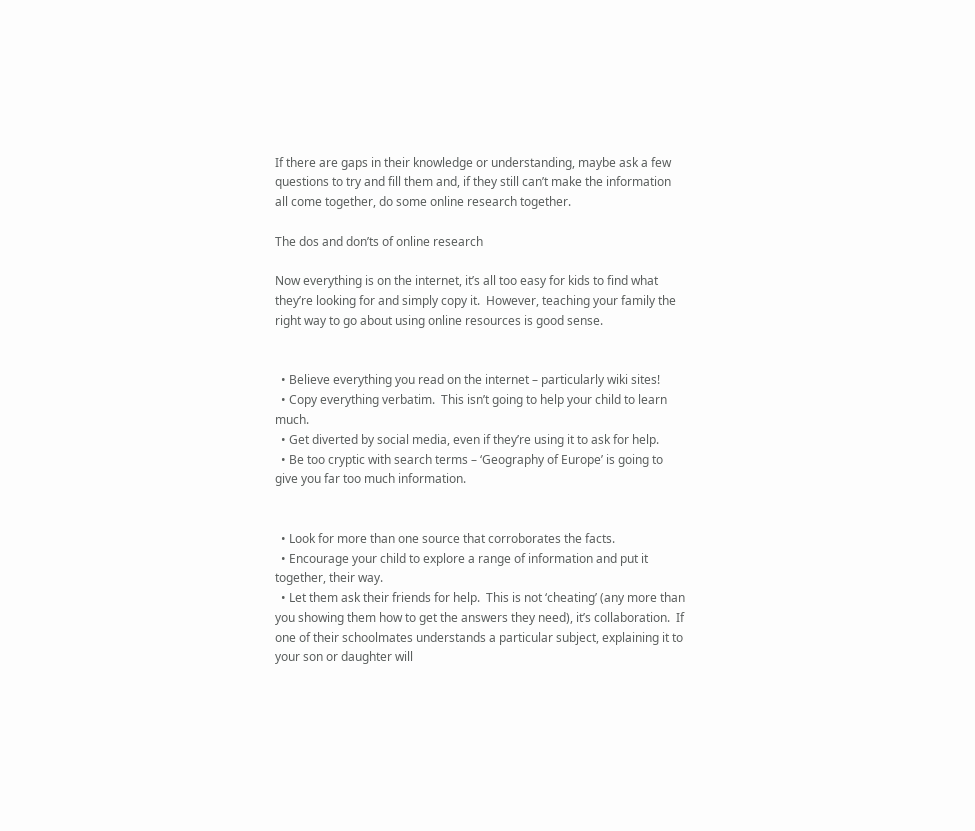If there are gaps in their knowledge or understanding, maybe ask a few questions to try and fill them and, if they still can’t make the information all come together, do some online research together.

The dos and don’ts of online research

Now everything is on the internet, it’s all too easy for kids to find what they’re looking for and simply copy it.  However, teaching your family the right way to go about using online resources is good sense.


  • Believe everything you read on the internet – particularly wiki sites!
  • Copy everything verbatim.  This isn’t going to help your child to learn much.
  • Get diverted by social media, even if they’re using it to ask for help.
  • Be too cryptic with search terms – ‘Geography of Europe’ is going to give you far too much information.


  • Look for more than one source that corroborates the facts.
  • Encourage your child to explore a range of information and put it together, their way.
  • Let them ask their friends for help.  This is not ‘cheating’ (any more than you showing them how to get the answers they need), it’s collaboration.  If one of their schoolmates understands a particular subject, explaining it to your son or daughter will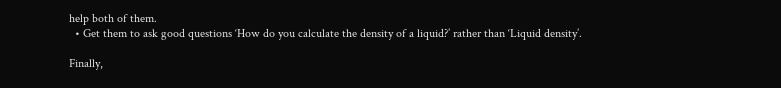help both of them.
  • Get them to ask good questions ‘How do you calculate the density of a liquid?’ rather than ‘Liquid density’.

Finally,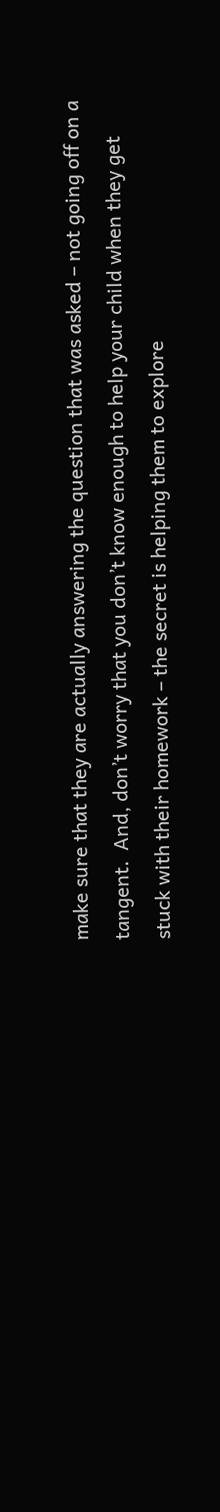make sure that they are actually answering the question that was asked – not going off on a tangent.  And, don’t worry that you don’t know enough to help your child when they get stuck with their homework – the secret is helping them to explore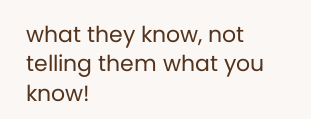what they know, not telling them what you know!